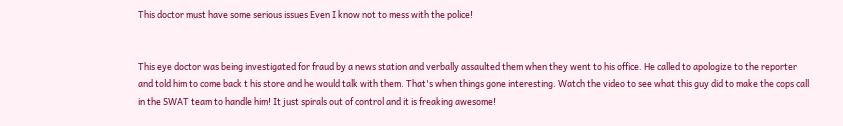This doctor must have some serious issues Even I know not to mess with the police!


This eye doctor was being investigated for fraud by a news station and verbally assaulted them when they went to his office. He called to apologize to the reporter and told him to come back t his store and he would talk with them. That's when things gone interesting. Watch the video to see what this guy did to make the cops call in the SWAT team to handle him! It just spirals out of control and it is freaking awesome!